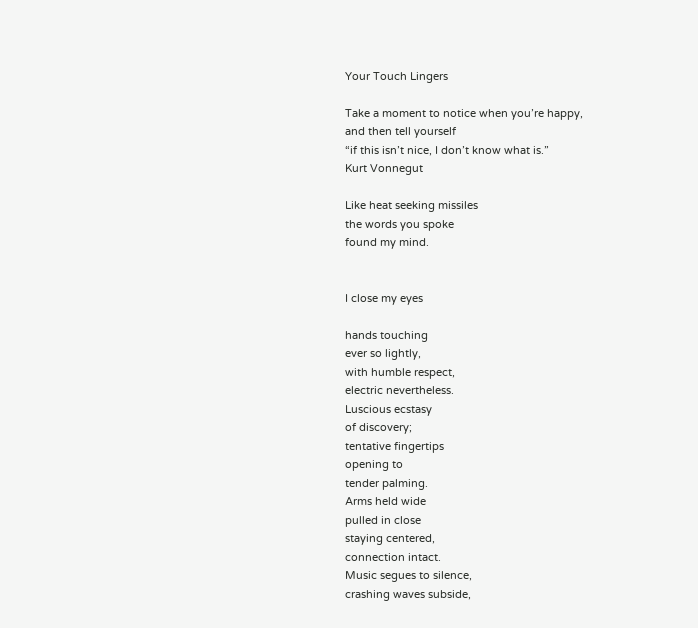Your Touch Lingers

Take a moment to notice when you’re happy,
and then tell yourself
“if this isn’t nice, I don’t know what is.”
Kurt Vonnegut

Like heat seeking missiles
the words you spoke
found my mind.


I close my eyes

hands touching
ever so lightly,
with humble respect,
electric nevertheless.
Luscious ecstasy
of discovery;
tentative fingertips
opening to
tender palming.
Arms held wide
pulled in close
staying centered,
connection intact.
Music segues to silence,
crashing waves subside,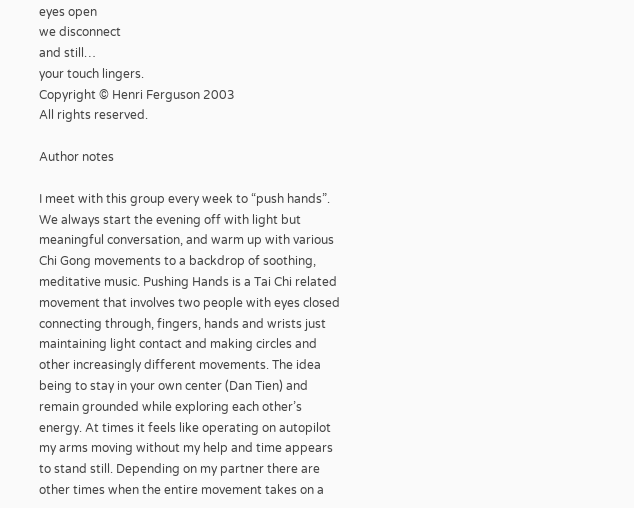eyes open
we disconnect
and still…
your touch lingers.
Copyright © Henri Ferguson 2003
All rights reserved.

Author notes

I meet with this group every week to “push hands”. We always start the evening off with light but meaningful conversation, and warm up with various Chi Gong movements to a backdrop of soothing, meditative music. Pushing Hands is a Tai Chi related movement that involves two people with eyes closed connecting through, fingers, hands and wrists just maintaining light contact and making circles and other increasingly different movements. The idea being to stay in your own center (Dan Tien) and remain grounded while exploring each other’s energy. At times it feels like operating on autopilot my arms moving without my help and time appears to stand still. Depending on my partner there are other times when the entire movement takes on a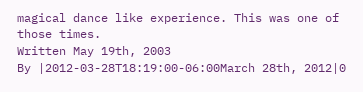magical dance like experience. This was one of those times.
Written May 19th, 2003
By |2012-03-28T18:19:00-06:00March 28th, 2012|0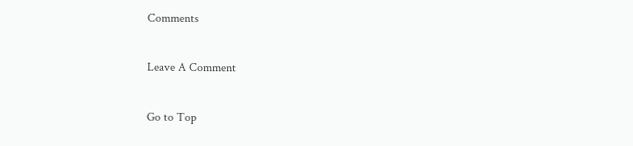Comments

Leave A Comment

Go to Top